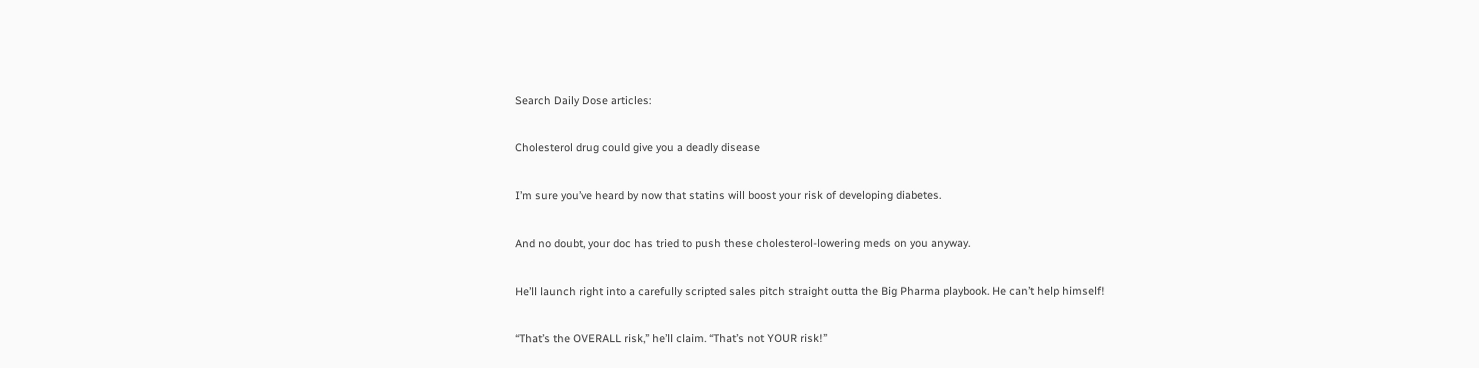Search Daily Dose articles:

Cholesterol drug could give you a deadly disease

I’m sure you’ve heard by now that statins will boost your risk of developing diabetes.

And no doubt, your doc has tried to push these cholesterol-lowering meds on you anyway.

He’ll launch right into a carefully scripted sales pitch straight outta the Big Pharma playbook. He can’t help himself!

“That’s the OVERALL risk,” he’ll claim. “That’s not YOUR risk!”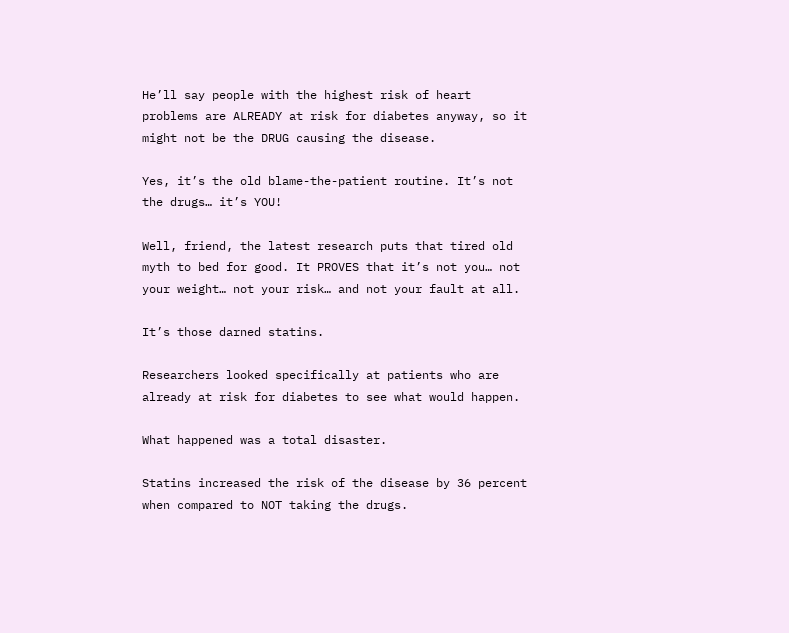He’ll say people with the highest risk of heart problems are ALREADY at risk for diabetes anyway, so it might not be the DRUG causing the disease.

Yes, it’s the old blame-the-patient routine. It’s not the drugs… it’s YOU!

Well, friend, the latest research puts that tired old myth to bed for good. It PROVES that it’s not you… not your weight… not your risk… and not your fault at all.

It’s those darned statins.

Researchers looked specifically at patients who are already at risk for diabetes to see what would happen.

What happened was a total disaster.

Statins increased the risk of the disease by 36 percent when compared to NOT taking the drugs.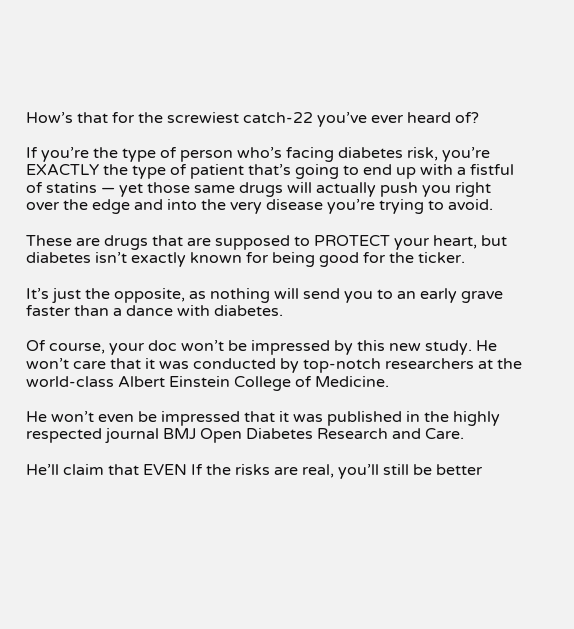How’s that for the screwiest catch-22 you’ve ever heard of?

If you’re the type of person who’s facing diabetes risk, you’re EXACTLY the type of patient that’s going to end up with a fistful of statins — yet those same drugs will actually push you right over the edge and into the very disease you’re trying to avoid.

These are drugs that are supposed to PROTECT your heart, but diabetes isn’t exactly known for being good for the ticker.

It’s just the opposite, as nothing will send you to an early grave faster than a dance with diabetes.

Of course, your doc won’t be impressed by this new study. He won’t care that it was conducted by top-notch researchers at the world-class Albert Einstein College of Medicine.

He won’t even be impressed that it was published in the highly respected journal BMJ Open Diabetes Research and Care.

He’ll claim that EVEN If the risks are real, you’ll still be better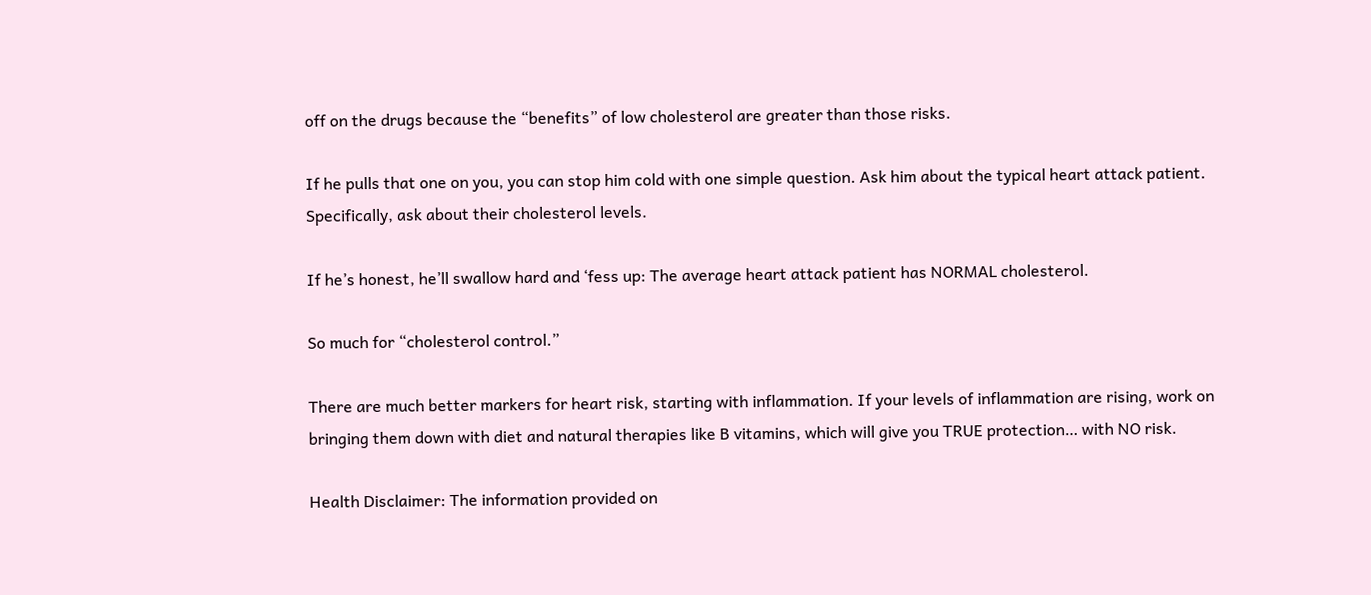off on the drugs because the “benefits” of low cholesterol are greater than those risks.

If he pulls that one on you, you can stop him cold with one simple question. Ask him about the typical heart attack patient. Specifically, ask about their cholesterol levels.

If he’s honest, he’ll swallow hard and ‘fess up: The average heart attack patient has NORMAL cholesterol.

So much for “cholesterol control.”

There are much better markers for heart risk, starting with inflammation. If your levels of inflammation are rising, work on bringing them down with diet and natural therapies like B vitamins, which will give you TRUE protection… with NO risk.

Health Disclaimer: The information provided on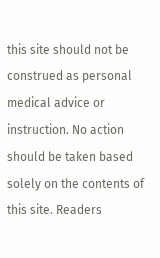this site should not be construed as personal medical advice or instruction. No action should be taken based solely on the contents of this site. Readers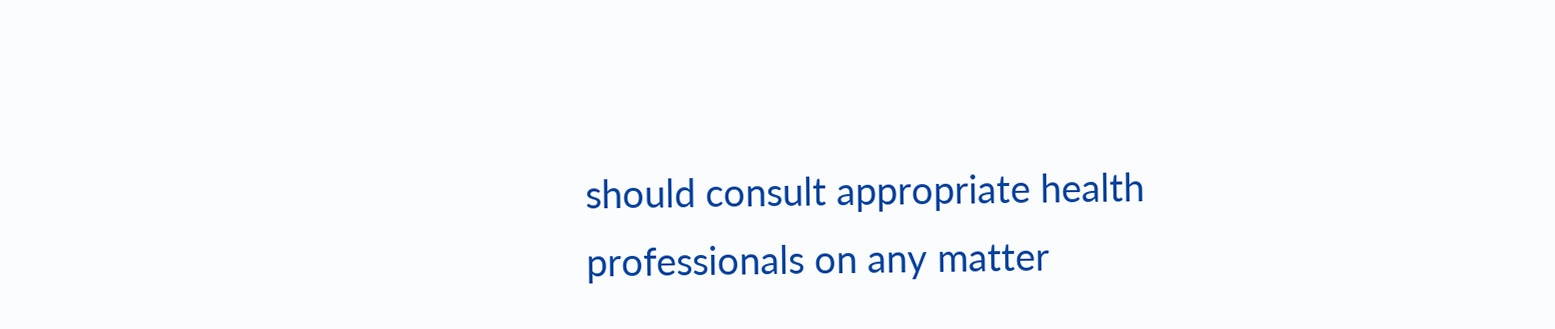should consult appropriate health professionals on any matter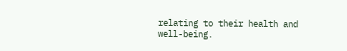relating to their health and well-being.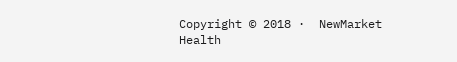Copyright © 2018 ·  NewMarket Health